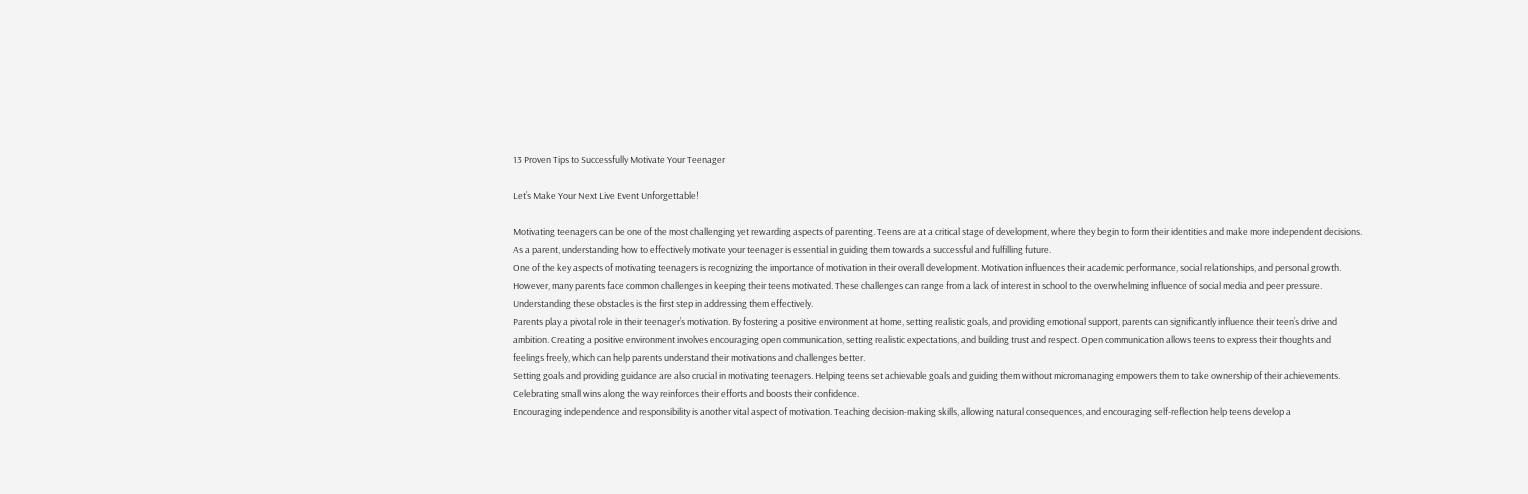13 Proven Tips to Successfully Motivate Your Teenager

Let’s Make Your Next Live Event Unforgettable!

Motivating teenagers can be one of the most challenging yet rewarding aspects of parenting. Teens are at a critical stage of development, where they begin to form their identities and make more independent decisions. As a parent, understanding how to effectively motivate your teenager is essential in guiding them towards a successful and fulfilling future.
One of the key aspects of motivating teenagers is recognizing the importance of motivation in their overall development. Motivation influences their academic performance, social relationships, and personal growth. However, many parents face common challenges in keeping their teens motivated. These challenges can range from a lack of interest in school to the overwhelming influence of social media and peer pressure. Understanding these obstacles is the first step in addressing them effectively.
Parents play a pivotal role in their teenager’s motivation. By fostering a positive environment at home, setting realistic goals, and providing emotional support, parents can significantly influence their teen’s drive and ambition. Creating a positive environment involves encouraging open communication, setting realistic expectations, and building trust and respect. Open communication allows teens to express their thoughts and feelings freely, which can help parents understand their motivations and challenges better.
Setting goals and providing guidance are also crucial in motivating teenagers. Helping teens set achievable goals and guiding them without micromanaging empowers them to take ownership of their achievements. Celebrating small wins along the way reinforces their efforts and boosts their confidence.
Encouraging independence and responsibility is another vital aspect of motivation. Teaching decision-making skills, allowing natural consequences, and encouraging self-reflection help teens develop a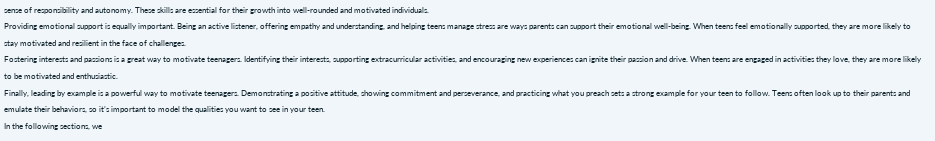sense of responsibility and autonomy. These skills are essential for their growth into well-rounded and motivated individuals.
Providing emotional support is equally important. Being an active listener, offering empathy and understanding, and helping teens manage stress are ways parents can support their emotional well-being. When teens feel emotionally supported, they are more likely to stay motivated and resilient in the face of challenges.
Fostering interests and passions is a great way to motivate teenagers. Identifying their interests, supporting extracurricular activities, and encouraging new experiences can ignite their passion and drive. When teens are engaged in activities they love, they are more likely to be motivated and enthusiastic.
Finally, leading by example is a powerful way to motivate teenagers. Demonstrating a positive attitude, showing commitment and perseverance, and practicing what you preach sets a strong example for your teen to follow. Teens often look up to their parents and emulate their behaviors, so it’s important to model the qualities you want to see in your teen.
In the following sections, we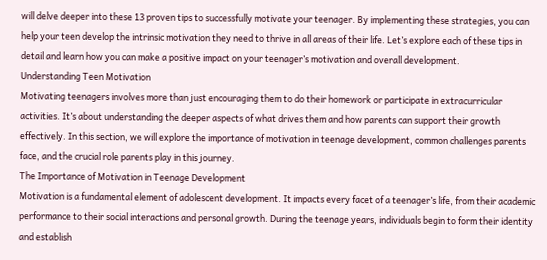will delve deeper into these 13 proven tips to successfully motivate your teenager. By implementing these strategies, you can help your teen develop the intrinsic motivation they need to thrive in all areas of their life. Let’s explore each of these tips in detail and learn how you can make a positive impact on your teenager’s motivation and overall development.
Understanding Teen Motivation
Motivating teenagers involves more than just encouraging them to do their homework or participate in extracurricular activities. It’s about understanding the deeper aspects of what drives them and how parents can support their growth effectively. In this section, we will explore the importance of motivation in teenage development, common challenges parents face, and the crucial role parents play in this journey.
The Importance of Motivation in Teenage Development
Motivation is a fundamental element of adolescent development. It impacts every facet of a teenager’s life, from their academic performance to their social interactions and personal growth. During the teenage years, individuals begin to form their identity and establish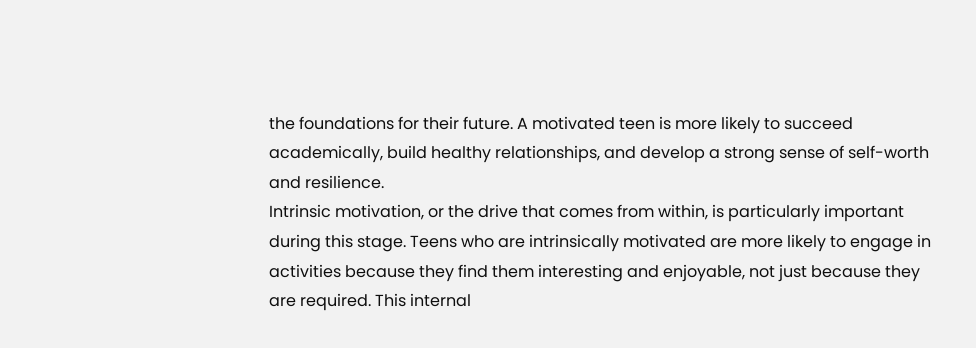the foundations for their future. A motivated teen is more likely to succeed academically, build healthy relationships, and develop a strong sense of self-worth and resilience.
Intrinsic motivation, or the drive that comes from within, is particularly important during this stage. Teens who are intrinsically motivated are more likely to engage in activities because they find them interesting and enjoyable, not just because they are required. This internal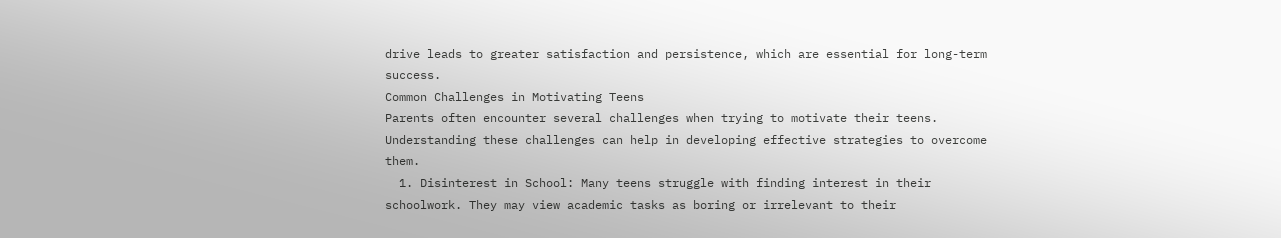drive leads to greater satisfaction and persistence, which are essential for long-term success.
Common Challenges in Motivating Teens
Parents often encounter several challenges when trying to motivate their teens. Understanding these challenges can help in developing effective strategies to overcome them.
  1. Disinterest in School: Many teens struggle with finding interest in their schoolwork. They may view academic tasks as boring or irrelevant to their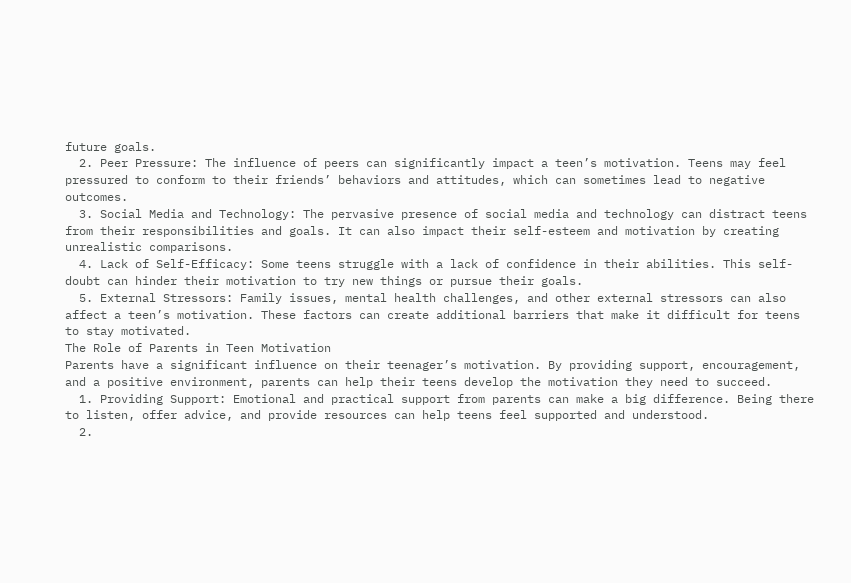future goals.
  2. Peer Pressure: The influence of peers can significantly impact a teen’s motivation. Teens may feel pressured to conform to their friends’ behaviors and attitudes, which can sometimes lead to negative outcomes.
  3. Social Media and Technology: The pervasive presence of social media and technology can distract teens from their responsibilities and goals. It can also impact their self-esteem and motivation by creating unrealistic comparisons.
  4. Lack of Self-Efficacy: Some teens struggle with a lack of confidence in their abilities. This self-doubt can hinder their motivation to try new things or pursue their goals.
  5. External Stressors: Family issues, mental health challenges, and other external stressors can also affect a teen’s motivation. These factors can create additional barriers that make it difficult for teens to stay motivated.
The Role of Parents in Teen Motivation
Parents have a significant influence on their teenager’s motivation. By providing support, encouragement, and a positive environment, parents can help their teens develop the motivation they need to succeed.
  1. Providing Support: Emotional and practical support from parents can make a big difference. Being there to listen, offer advice, and provide resources can help teens feel supported and understood.
  2.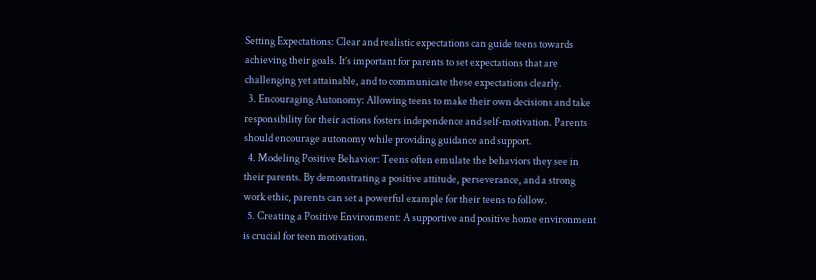Setting Expectations: Clear and realistic expectations can guide teens towards achieving their goals. It’s important for parents to set expectations that are challenging yet attainable, and to communicate these expectations clearly.
  3. Encouraging Autonomy: Allowing teens to make their own decisions and take responsibility for their actions fosters independence and self-motivation. Parents should encourage autonomy while providing guidance and support.
  4. Modeling Positive Behavior: Teens often emulate the behaviors they see in their parents. By demonstrating a positive attitude, perseverance, and a strong work ethic, parents can set a powerful example for their teens to follow.
  5. Creating a Positive Environment: A supportive and positive home environment is crucial for teen motivation.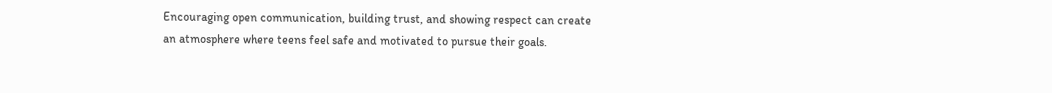Encouraging open communication, building trust, and showing respect can create an atmosphere where teens feel safe and motivated to pursue their goals.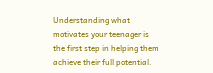Understanding what motivates your teenager is the first step in helping them achieve their full potential.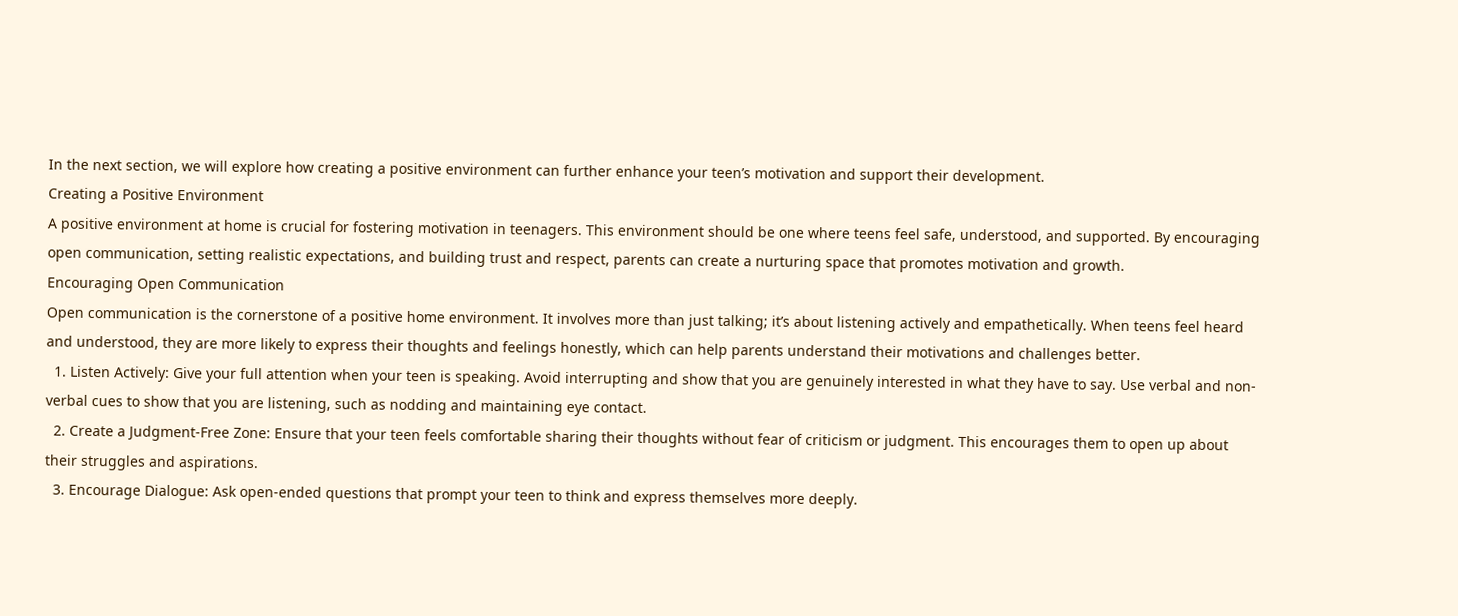In the next section, we will explore how creating a positive environment can further enhance your teen’s motivation and support their development.
Creating a Positive Environment
A positive environment at home is crucial for fostering motivation in teenagers. This environment should be one where teens feel safe, understood, and supported. By encouraging open communication, setting realistic expectations, and building trust and respect, parents can create a nurturing space that promotes motivation and growth.
Encouraging Open Communication
Open communication is the cornerstone of a positive home environment. It involves more than just talking; it’s about listening actively and empathetically. When teens feel heard and understood, they are more likely to express their thoughts and feelings honestly, which can help parents understand their motivations and challenges better.
  1. Listen Actively: Give your full attention when your teen is speaking. Avoid interrupting and show that you are genuinely interested in what they have to say. Use verbal and non-verbal cues to show that you are listening, such as nodding and maintaining eye contact.
  2. Create a Judgment-Free Zone: Ensure that your teen feels comfortable sharing their thoughts without fear of criticism or judgment. This encourages them to open up about their struggles and aspirations.
  3. Encourage Dialogue: Ask open-ended questions that prompt your teen to think and express themselves more deeply.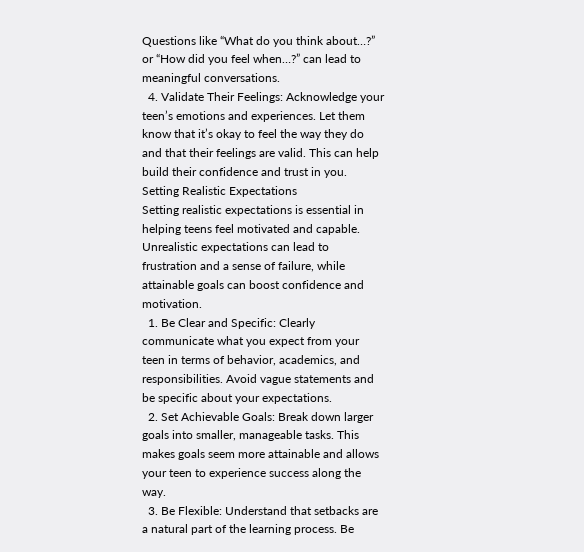Questions like “What do you think about…?” or “How did you feel when…?” can lead to meaningful conversations.
  4. Validate Their Feelings: Acknowledge your teen’s emotions and experiences. Let them know that it’s okay to feel the way they do and that their feelings are valid. This can help build their confidence and trust in you.
Setting Realistic Expectations
Setting realistic expectations is essential in helping teens feel motivated and capable. Unrealistic expectations can lead to frustration and a sense of failure, while attainable goals can boost confidence and motivation.
  1. Be Clear and Specific: Clearly communicate what you expect from your teen in terms of behavior, academics, and responsibilities. Avoid vague statements and be specific about your expectations.
  2. Set Achievable Goals: Break down larger goals into smaller, manageable tasks. This makes goals seem more attainable and allows your teen to experience success along the way.
  3. Be Flexible: Understand that setbacks are a natural part of the learning process. Be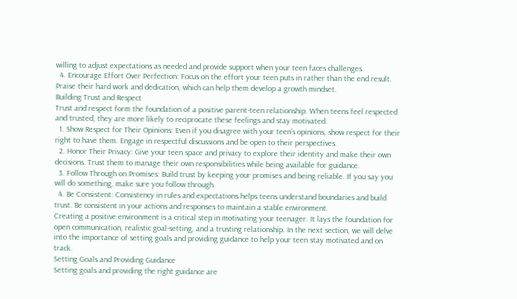willing to adjust expectations as needed and provide support when your teen faces challenges.
  4. Encourage Effort Over Perfection: Focus on the effort your teen puts in rather than the end result. Praise their hard work and dedication, which can help them develop a growth mindset.
Building Trust and Respect
Trust and respect form the foundation of a positive parent-teen relationship. When teens feel respected and trusted, they are more likely to reciprocate these feelings and stay motivated.
  1. Show Respect for Their Opinions: Even if you disagree with your teen’s opinions, show respect for their right to have them. Engage in respectful discussions and be open to their perspectives.
  2. Honor Their Privacy: Give your teen space and privacy to explore their identity and make their own decisions. Trust them to manage their own responsibilities while being available for guidance.
  3. Follow Through on Promises: Build trust by keeping your promises and being reliable. If you say you will do something, make sure you follow through.
  4. Be Consistent: Consistency in rules and expectations helps teens understand boundaries and build trust. Be consistent in your actions and responses to maintain a stable environment.
Creating a positive environment is a critical step in motivating your teenager. It lays the foundation for open communication, realistic goal-setting, and a trusting relationship. In the next section, we will delve into the importance of setting goals and providing guidance to help your teen stay motivated and on track.
Setting Goals and Providing Guidance
Setting goals and providing the right guidance are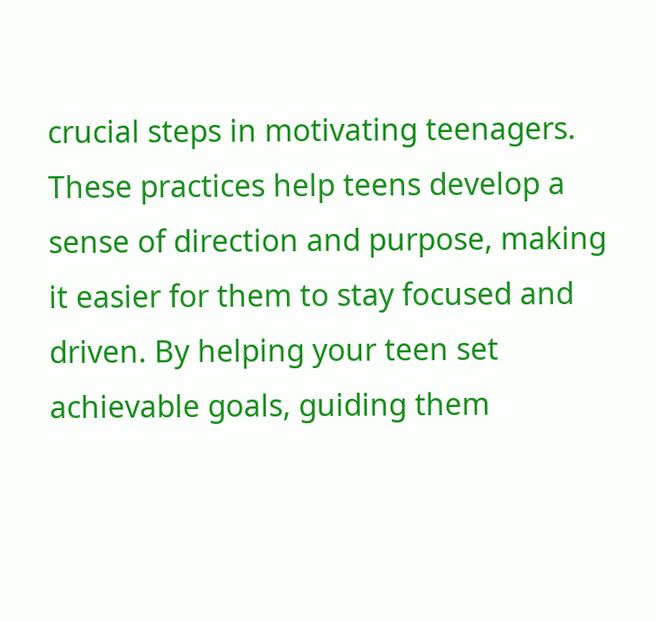crucial steps in motivating teenagers. These practices help teens develop a sense of direction and purpose, making it easier for them to stay focused and driven. By helping your teen set achievable goals, guiding them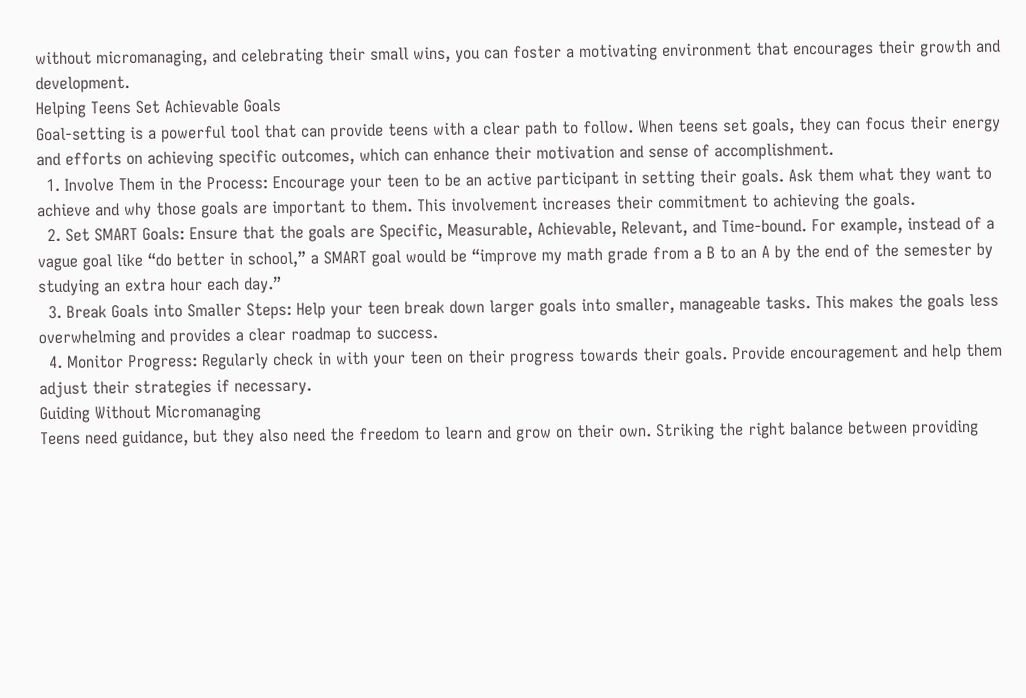without micromanaging, and celebrating their small wins, you can foster a motivating environment that encourages their growth and development.
Helping Teens Set Achievable Goals
Goal-setting is a powerful tool that can provide teens with a clear path to follow. When teens set goals, they can focus their energy and efforts on achieving specific outcomes, which can enhance their motivation and sense of accomplishment.
  1. Involve Them in the Process: Encourage your teen to be an active participant in setting their goals. Ask them what they want to achieve and why those goals are important to them. This involvement increases their commitment to achieving the goals.
  2. Set SMART Goals: Ensure that the goals are Specific, Measurable, Achievable, Relevant, and Time-bound. For example, instead of a vague goal like “do better in school,” a SMART goal would be “improve my math grade from a B to an A by the end of the semester by studying an extra hour each day.”
  3. Break Goals into Smaller Steps: Help your teen break down larger goals into smaller, manageable tasks. This makes the goals less overwhelming and provides a clear roadmap to success.
  4. Monitor Progress: Regularly check in with your teen on their progress towards their goals. Provide encouragement and help them adjust their strategies if necessary.
Guiding Without Micromanaging
Teens need guidance, but they also need the freedom to learn and grow on their own. Striking the right balance between providing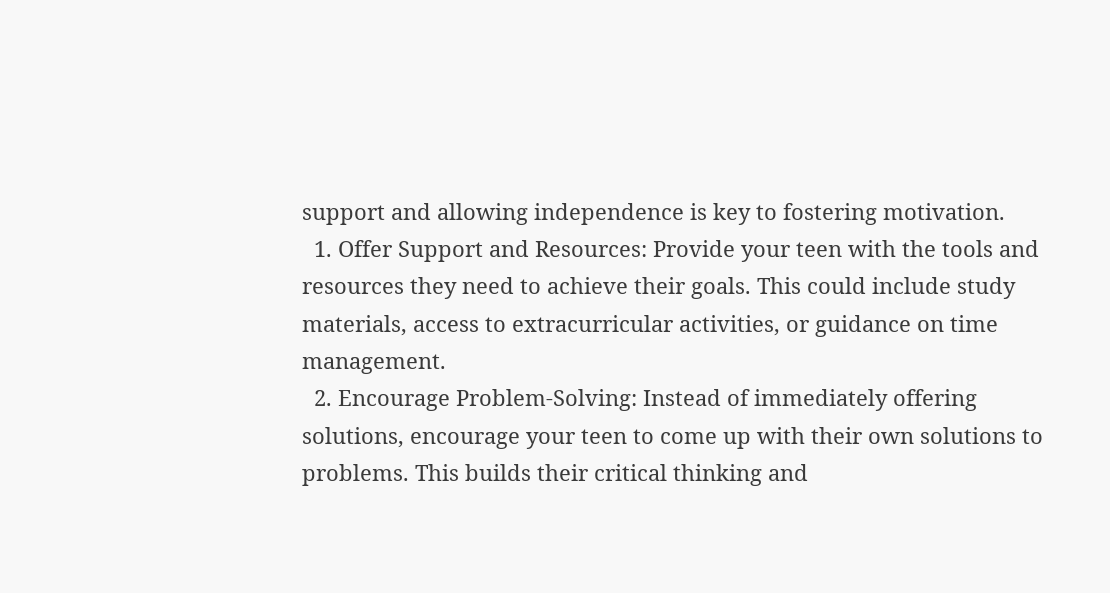support and allowing independence is key to fostering motivation.
  1. Offer Support and Resources: Provide your teen with the tools and resources they need to achieve their goals. This could include study materials, access to extracurricular activities, or guidance on time management.
  2. Encourage Problem-Solving: Instead of immediately offering solutions, encourage your teen to come up with their own solutions to problems. This builds their critical thinking and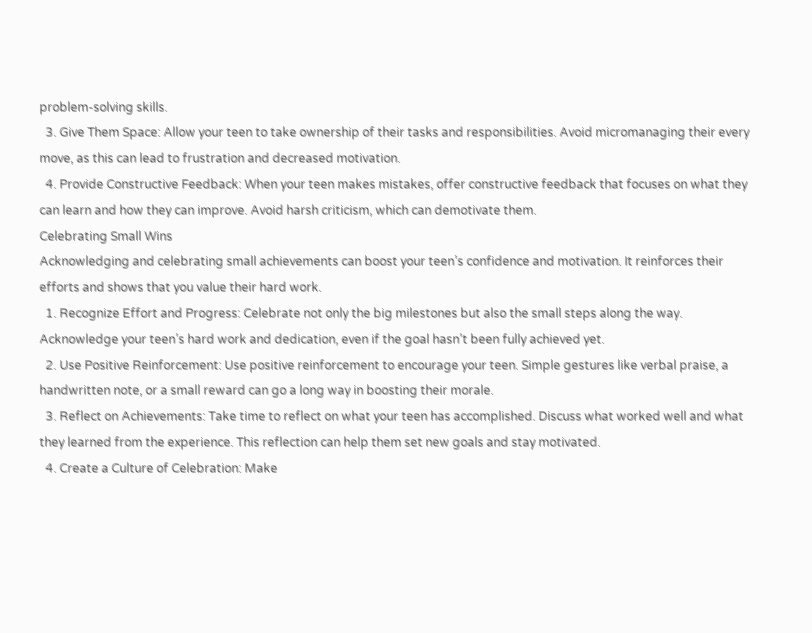problem-solving skills.
  3. Give Them Space: Allow your teen to take ownership of their tasks and responsibilities. Avoid micromanaging their every move, as this can lead to frustration and decreased motivation.
  4. Provide Constructive Feedback: When your teen makes mistakes, offer constructive feedback that focuses on what they can learn and how they can improve. Avoid harsh criticism, which can demotivate them.
Celebrating Small Wins
Acknowledging and celebrating small achievements can boost your teen’s confidence and motivation. It reinforces their efforts and shows that you value their hard work.
  1. Recognize Effort and Progress: Celebrate not only the big milestones but also the small steps along the way. Acknowledge your teen’s hard work and dedication, even if the goal hasn’t been fully achieved yet.
  2. Use Positive Reinforcement: Use positive reinforcement to encourage your teen. Simple gestures like verbal praise, a handwritten note, or a small reward can go a long way in boosting their morale.
  3. Reflect on Achievements: Take time to reflect on what your teen has accomplished. Discuss what worked well and what they learned from the experience. This reflection can help them set new goals and stay motivated.
  4. Create a Culture of Celebration: Make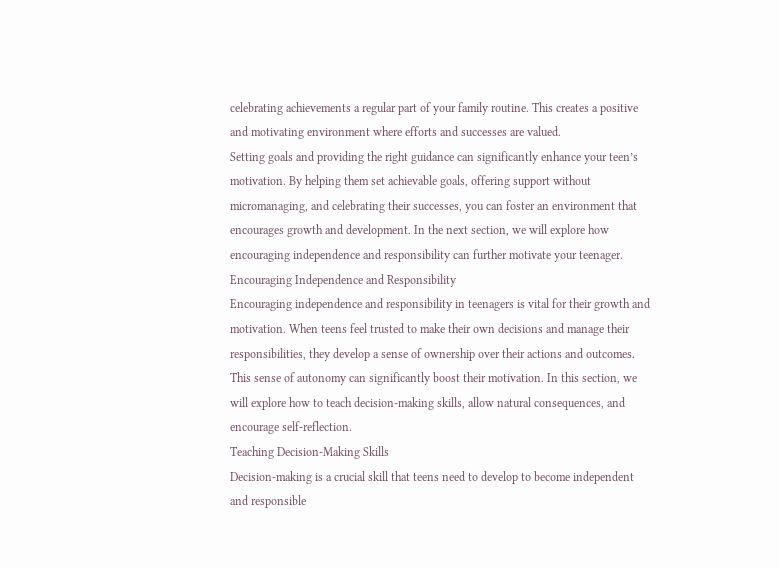celebrating achievements a regular part of your family routine. This creates a positive and motivating environment where efforts and successes are valued.
Setting goals and providing the right guidance can significantly enhance your teen’s motivation. By helping them set achievable goals, offering support without micromanaging, and celebrating their successes, you can foster an environment that encourages growth and development. In the next section, we will explore how encouraging independence and responsibility can further motivate your teenager.
Encouraging Independence and Responsibility
Encouraging independence and responsibility in teenagers is vital for their growth and motivation. When teens feel trusted to make their own decisions and manage their responsibilities, they develop a sense of ownership over their actions and outcomes. This sense of autonomy can significantly boost their motivation. In this section, we will explore how to teach decision-making skills, allow natural consequences, and encourage self-reflection.
Teaching Decision-Making Skills
Decision-making is a crucial skill that teens need to develop to become independent and responsible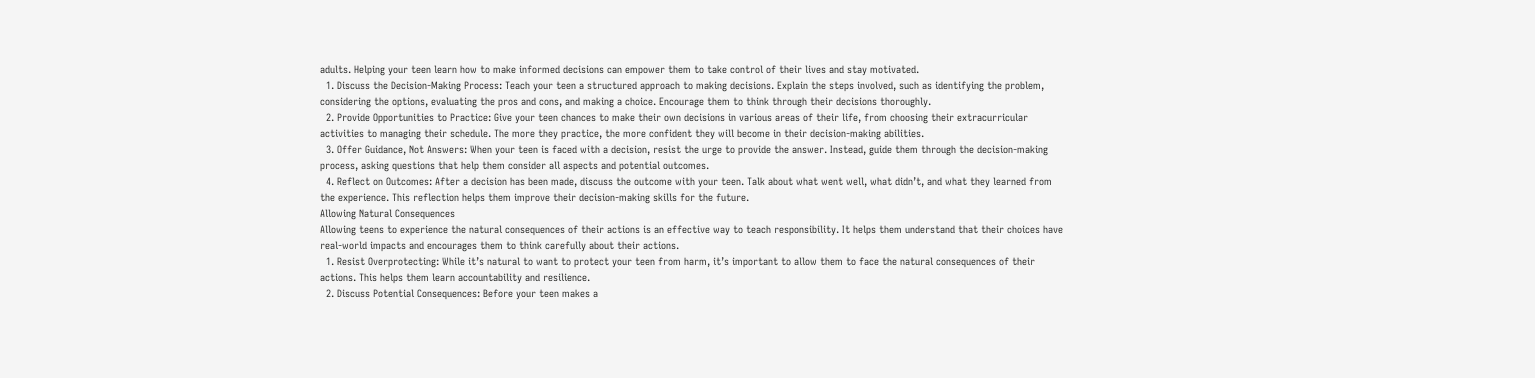adults. Helping your teen learn how to make informed decisions can empower them to take control of their lives and stay motivated.
  1. Discuss the Decision-Making Process: Teach your teen a structured approach to making decisions. Explain the steps involved, such as identifying the problem, considering the options, evaluating the pros and cons, and making a choice. Encourage them to think through their decisions thoroughly.
  2. Provide Opportunities to Practice: Give your teen chances to make their own decisions in various areas of their life, from choosing their extracurricular activities to managing their schedule. The more they practice, the more confident they will become in their decision-making abilities.
  3. Offer Guidance, Not Answers: When your teen is faced with a decision, resist the urge to provide the answer. Instead, guide them through the decision-making process, asking questions that help them consider all aspects and potential outcomes.
  4. Reflect on Outcomes: After a decision has been made, discuss the outcome with your teen. Talk about what went well, what didn’t, and what they learned from the experience. This reflection helps them improve their decision-making skills for the future.
Allowing Natural Consequences
Allowing teens to experience the natural consequences of their actions is an effective way to teach responsibility. It helps them understand that their choices have real-world impacts and encourages them to think carefully about their actions.
  1. Resist Overprotecting: While it’s natural to want to protect your teen from harm, it’s important to allow them to face the natural consequences of their actions. This helps them learn accountability and resilience.
  2. Discuss Potential Consequences: Before your teen makes a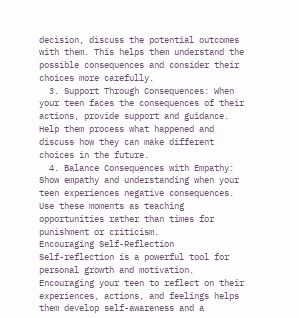decision, discuss the potential outcomes with them. This helps them understand the possible consequences and consider their choices more carefully.
  3. Support Through Consequences: When your teen faces the consequences of their actions, provide support and guidance. Help them process what happened and discuss how they can make different choices in the future.
  4. Balance Consequences with Empathy: Show empathy and understanding when your teen experiences negative consequences. Use these moments as teaching opportunities rather than times for punishment or criticism.
Encouraging Self-Reflection
Self-reflection is a powerful tool for personal growth and motivation. Encouraging your teen to reflect on their experiences, actions, and feelings helps them develop self-awareness and a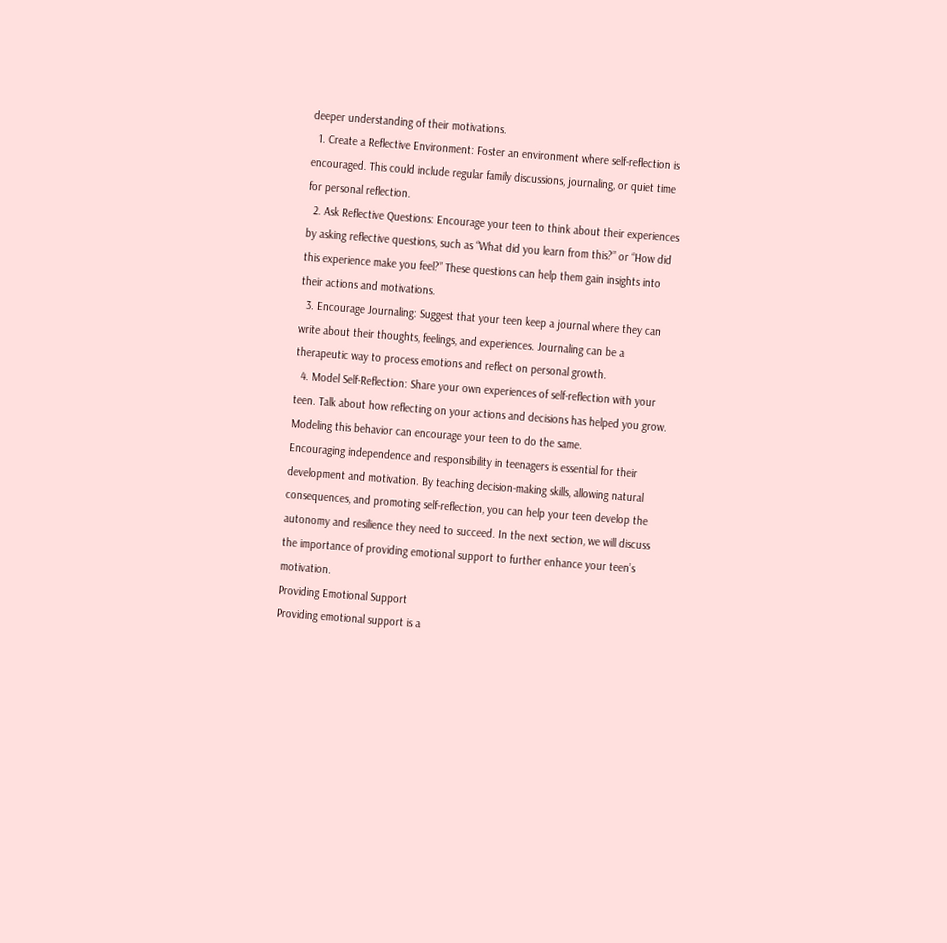deeper understanding of their motivations.
  1. Create a Reflective Environment: Foster an environment where self-reflection is encouraged. This could include regular family discussions, journaling, or quiet time for personal reflection.
  2. Ask Reflective Questions: Encourage your teen to think about their experiences by asking reflective questions, such as “What did you learn from this?” or “How did this experience make you feel?” These questions can help them gain insights into their actions and motivations.
  3. Encourage Journaling: Suggest that your teen keep a journal where they can write about their thoughts, feelings, and experiences. Journaling can be a therapeutic way to process emotions and reflect on personal growth.
  4. Model Self-Reflection: Share your own experiences of self-reflection with your teen. Talk about how reflecting on your actions and decisions has helped you grow. Modeling this behavior can encourage your teen to do the same.
Encouraging independence and responsibility in teenagers is essential for their development and motivation. By teaching decision-making skills, allowing natural consequences, and promoting self-reflection, you can help your teen develop the autonomy and resilience they need to succeed. In the next section, we will discuss the importance of providing emotional support to further enhance your teen’s motivation.
Providing Emotional Support
Providing emotional support is a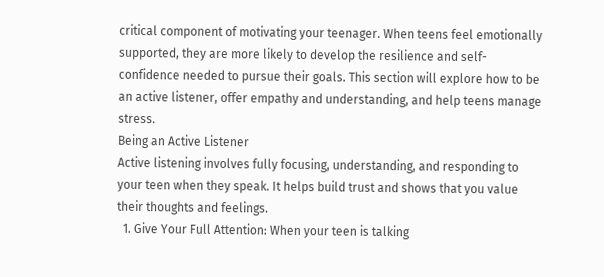critical component of motivating your teenager. When teens feel emotionally supported, they are more likely to develop the resilience and self-confidence needed to pursue their goals. This section will explore how to be an active listener, offer empathy and understanding, and help teens manage stress.
Being an Active Listener
Active listening involves fully focusing, understanding, and responding to your teen when they speak. It helps build trust and shows that you value their thoughts and feelings.
  1. Give Your Full Attention: When your teen is talking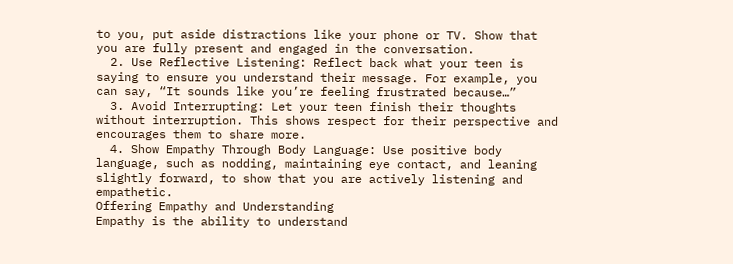to you, put aside distractions like your phone or TV. Show that you are fully present and engaged in the conversation.
  2. Use Reflective Listening: Reflect back what your teen is saying to ensure you understand their message. For example, you can say, “It sounds like you’re feeling frustrated because…”
  3. Avoid Interrupting: Let your teen finish their thoughts without interruption. This shows respect for their perspective and encourages them to share more.
  4. Show Empathy Through Body Language: Use positive body language, such as nodding, maintaining eye contact, and leaning slightly forward, to show that you are actively listening and empathetic.
Offering Empathy and Understanding
Empathy is the ability to understand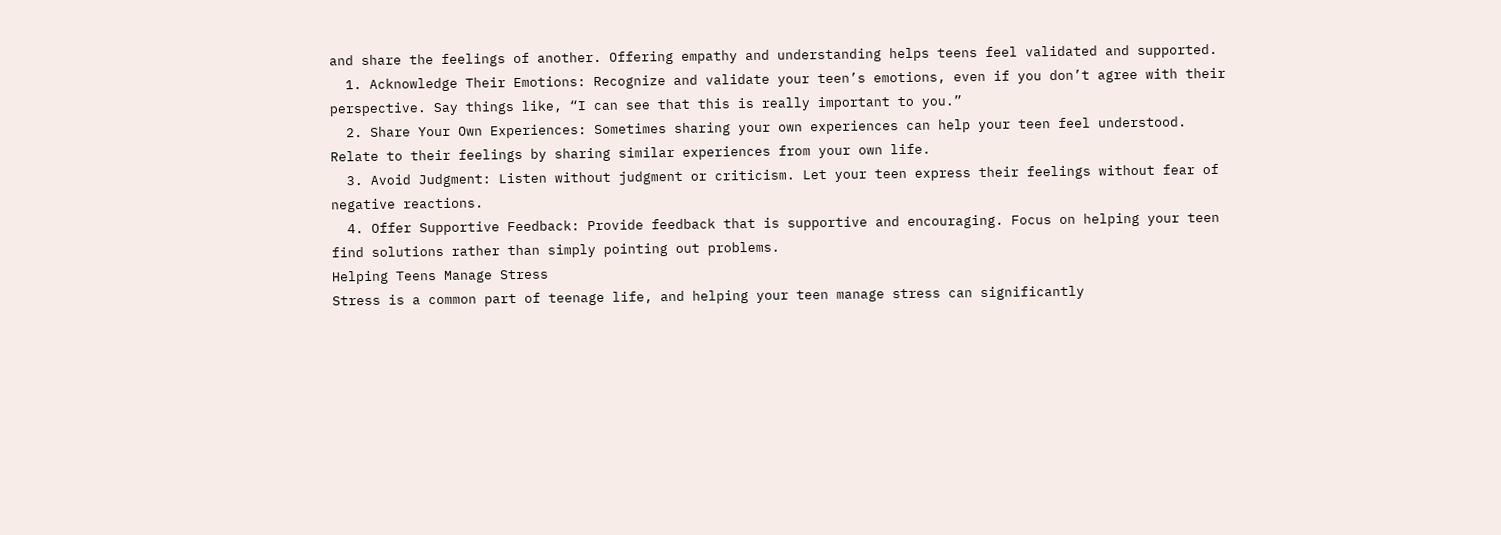and share the feelings of another. Offering empathy and understanding helps teens feel validated and supported.
  1. Acknowledge Their Emotions: Recognize and validate your teen’s emotions, even if you don’t agree with their perspective. Say things like, “I can see that this is really important to you.”
  2. Share Your Own Experiences: Sometimes sharing your own experiences can help your teen feel understood. Relate to their feelings by sharing similar experiences from your own life.
  3. Avoid Judgment: Listen without judgment or criticism. Let your teen express their feelings without fear of negative reactions.
  4. Offer Supportive Feedback: Provide feedback that is supportive and encouraging. Focus on helping your teen find solutions rather than simply pointing out problems.
Helping Teens Manage Stress
Stress is a common part of teenage life, and helping your teen manage stress can significantly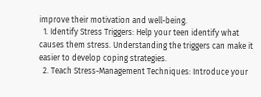improve their motivation and well-being.
  1. Identify Stress Triggers: Help your teen identify what causes them stress. Understanding the triggers can make it easier to develop coping strategies.
  2. Teach Stress-Management Techniques: Introduce your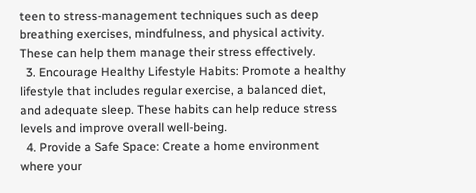teen to stress-management techniques such as deep breathing exercises, mindfulness, and physical activity. These can help them manage their stress effectively.
  3. Encourage Healthy Lifestyle Habits: Promote a healthy lifestyle that includes regular exercise, a balanced diet, and adequate sleep. These habits can help reduce stress levels and improve overall well-being.
  4. Provide a Safe Space: Create a home environment where your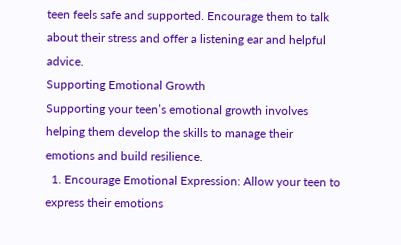teen feels safe and supported. Encourage them to talk about their stress and offer a listening ear and helpful advice.
Supporting Emotional Growth
Supporting your teen’s emotional growth involves helping them develop the skills to manage their emotions and build resilience.
  1. Encourage Emotional Expression: Allow your teen to express their emotions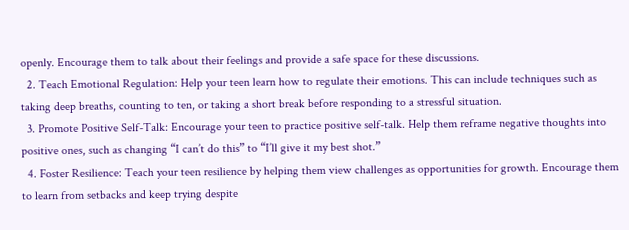openly. Encourage them to talk about their feelings and provide a safe space for these discussions.
  2. Teach Emotional Regulation: Help your teen learn how to regulate their emotions. This can include techniques such as taking deep breaths, counting to ten, or taking a short break before responding to a stressful situation.
  3. Promote Positive Self-Talk: Encourage your teen to practice positive self-talk. Help them reframe negative thoughts into positive ones, such as changing “I can’t do this” to “I’ll give it my best shot.”
  4. Foster Resilience: Teach your teen resilience by helping them view challenges as opportunities for growth. Encourage them to learn from setbacks and keep trying despite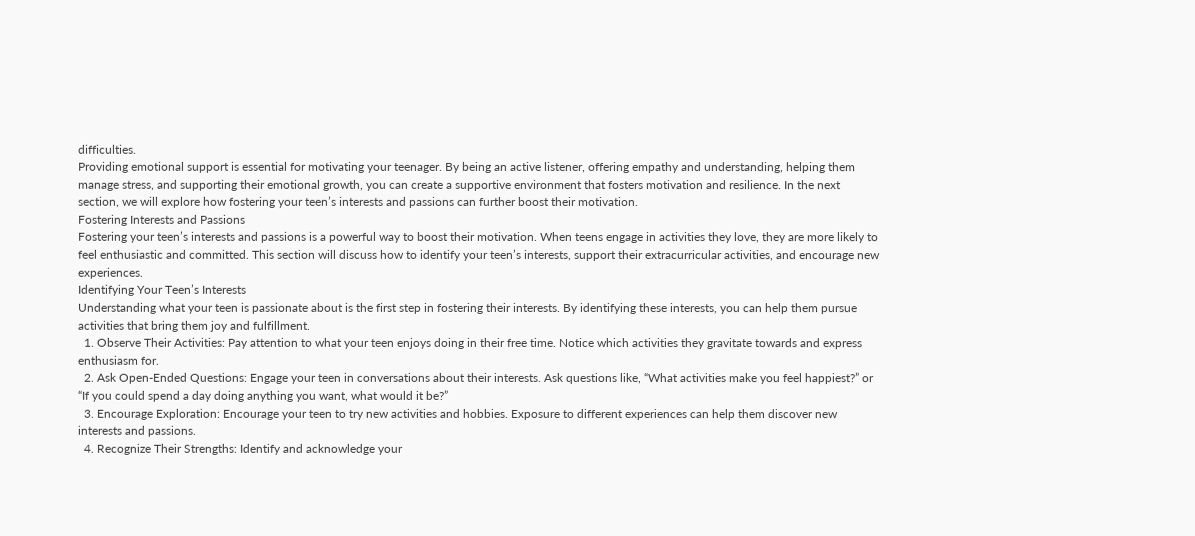difficulties.
Providing emotional support is essential for motivating your teenager. By being an active listener, offering empathy and understanding, helping them manage stress, and supporting their emotional growth, you can create a supportive environment that fosters motivation and resilience. In the next section, we will explore how fostering your teen’s interests and passions can further boost their motivation.
Fostering Interests and Passions
Fostering your teen’s interests and passions is a powerful way to boost their motivation. When teens engage in activities they love, they are more likely to feel enthusiastic and committed. This section will discuss how to identify your teen’s interests, support their extracurricular activities, and encourage new experiences.
Identifying Your Teen’s Interests
Understanding what your teen is passionate about is the first step in fostering their interests. By identifying these interests, you can help them pursue activities that bring them joy and fulfillment.
  1. Observe Their Activities: Pay attention to what your teen enjoys doing in their free time. Notice which activities they gravitate towards and express enthusiasm for.
  2. Ask Open-Ended Questions: Engage your teen in conversations about their interests. Ask questions like, “What activities make you feel happiest?” or “If you could spend a day doing anything you want, what would it be?”
  3. Encourage Exploration: Encourage your teen to try new activities and hobbies. Exposure to different experiences can help them discover new interests and passions.
  4. Recognize Their Strengths: Identify and acknowledge your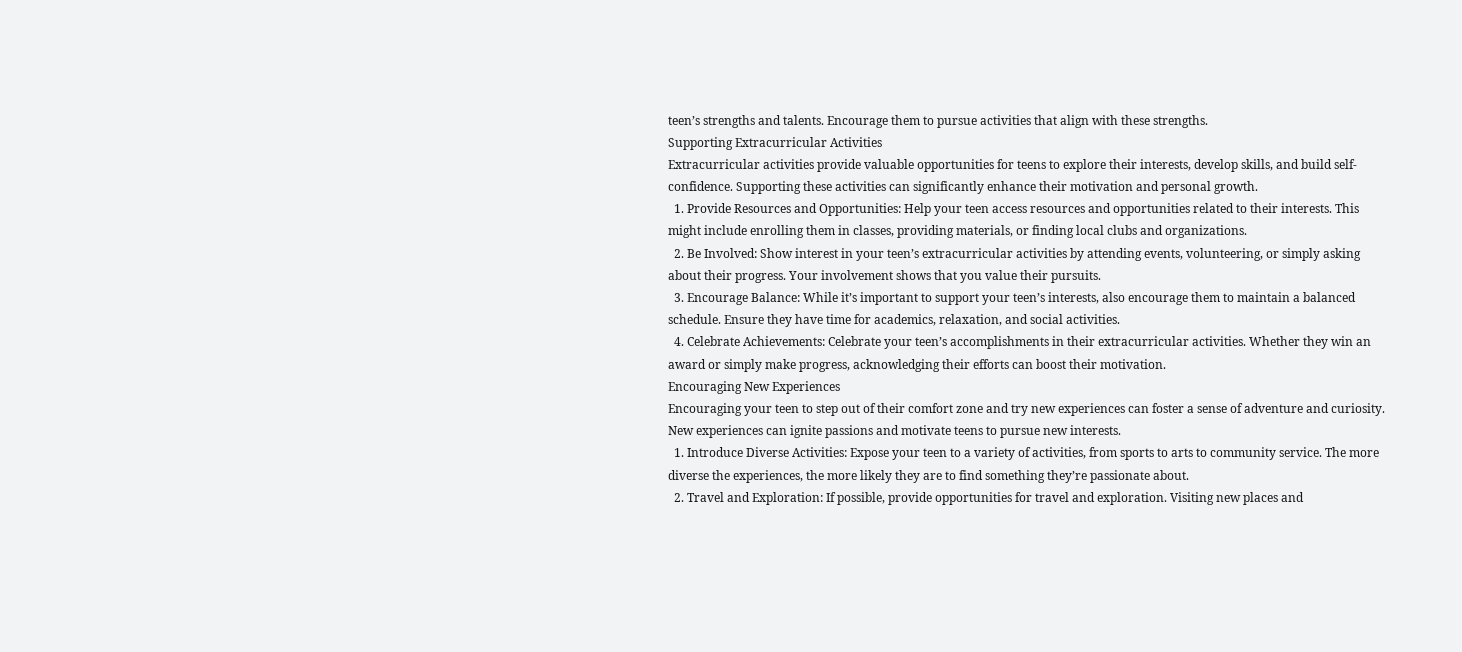teen’s strengths and talents. Encourage them to pursue activities that align with these strengths.
Supporting Extracurricular Activities
Extracurricular activities provide valuable opportunities for teens to explore their interests, develop skills, and build self-confidence. Supporting these activities can significantly enhance their motivation and personal growth.
  1. Provide Resources and Opportunities: Help your teen access resources and opportunities related to their interests. This might include enrolling them in classes, providing materials, or finding local clubs and organizations.
  2. Be Involved: Show interest in your teen’s extracurricular activities by attending events, volunteering, or simply asking about their progress. Your involvement shows that you value their pursuits.
  3. Encourage Balance: While it’s important to support your teen’s interests, also encourage them to maintain a balanced schedule. Ensure they have time for academics, relaxation, and social activities.
  4. Celebrate Achievements: Celebrate your teen’s accomplishments in their extracurricular activities. Whether they win an award or simply make progress, acknowledging their efforts can boost their motivation.
Encouraging New Experiences
Encouraging your teen to step out of their comfort zone and try new experiences can foster a sense of adventure and curiosity. New experiences can ignite passions and motivate teens to pursue new interests.
  1. Introduce Diverse Activities: Expose your teen to a variety of activities, from sports to arts to community service. The more diverse the experiences, the more likely they are to find something they’re passionate about.
  2. Travel and Exploration: If possible, provide opportunities for travel and exploration. Visiting new places and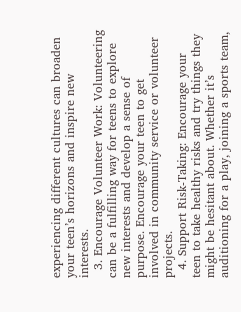experiencing different cultures can broaden your teen’s horizons and inspire new interests.
  3. Encourage Volunteer Work: Volunteering can be a fulfilling way for teens to explore new interests and develop a sense of purpose. Encourage your teen to get involved in community service or volunteer projects.
  4. Support Risk-Taking: Encourage your teen to take healthy risks and try things they might be hesitant about. Whether it’s auditioning for a play, joining a sports team,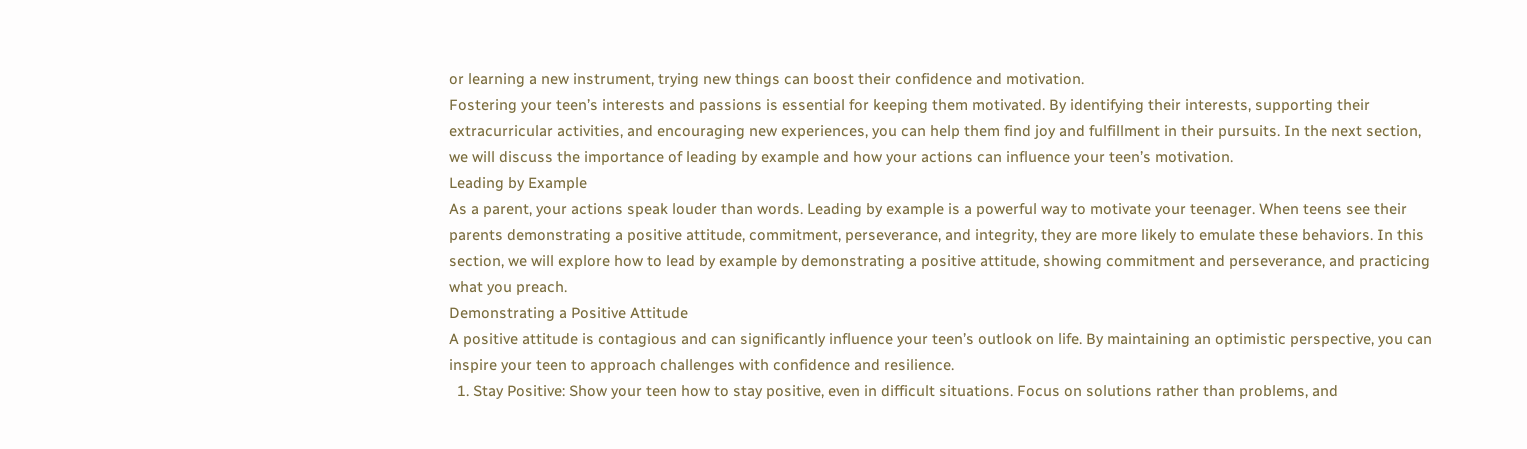or learning a new instrument, trying new things can boost their confidence and motivation.
Fostering your teen’s interests and passions is essential for keeping them motivated. By identifying their interests, supporting their extracurricular activities, and encouraging new experiences, you can help them find joy and fulfillment in their pursuits. In the next section, we will discuss the importance of leading by example and how your actions can influence your teen’s motivation.
Leading by Example
As a parent, your actions speak louder than words. Leading by example is a powerful way to motivate your teenager. When teens see their parents demonstrating a positive attitude, commitment, perseverance, and integrity, they are more likely to emulate these behaviors. In this section, we will explore how to lead by example by demonstrating a positive attitude, showing commitment and perseverance, and practicing what you preach.
Demonstrating a Positive Attitude
A positive attitude is contagious and can significantly influence your teen’s outlook on life. By maintaining an optimistic perspective, you can inspire your teen to approach challenges with confidence and resilience.
  1. Stay Positive: Show your teen how to stay positive, even in difficult situations. Focus on solutions rather than problems, and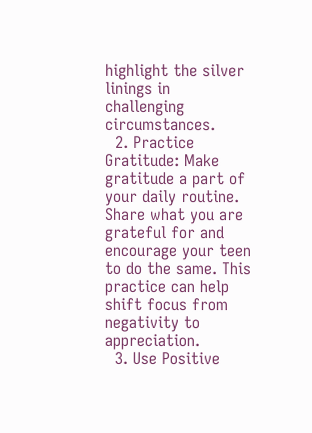highlight the silver linings in challenging circumstances.
  2. Practice Gratitude: Make gratitude a part of your daily routine. Share what you are grateful for and encourage your teen to do the same. This practice can help shift focus from negativity to appreciation.
  3. Use Positive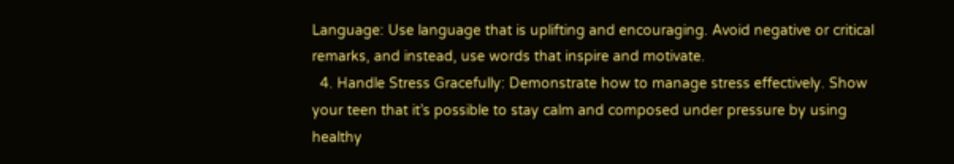Language: Use language that is uplifting and encouraging. Avoid negative or critical remarks, and instead, use words that inspire and motivate.
  4. Handle Stress Gracefully: Demonstrate how to manage stress effectively. Show your teen that it’s possible to stay calm and composed under pressure by using healthy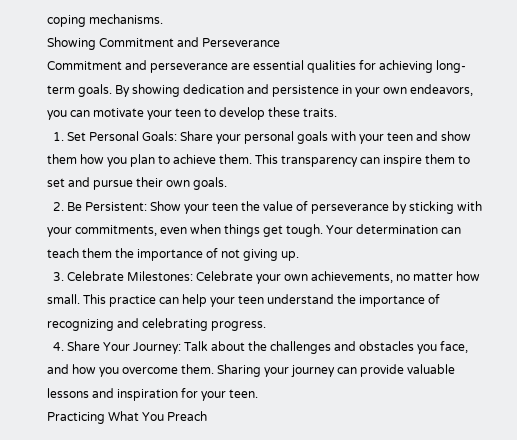coping mechanisms.
Showing Commitment and Perseverance
Commitment and perseverance are essential qualities for achieving long-term goals. By showing dedication and persistence in your own endeavors, you can motivate your teen to develop these traits.
  1. Set Personal Goals: Share your personal goals with your teen and show them how you plan to achieve them. This transparency can inspire them to set and pursue their own goals.
  2. Be Persistent: Show your teen the value of perseverance by sticking with your commitments, even when things get tough. Your determination can teach them the importance of not giving up.
  3. Celebrate Milestones: Celebrate your own achievements, no matter how small. This practice can help your teen understand the importance of recognizing and celebrating progress.
  4. Share Your Journey: Talk about the challenges and obstacles you face, and how you overcome them. Sharing your journey can provide valuable lessons and inspiration for your teen.
Practicing What You Preach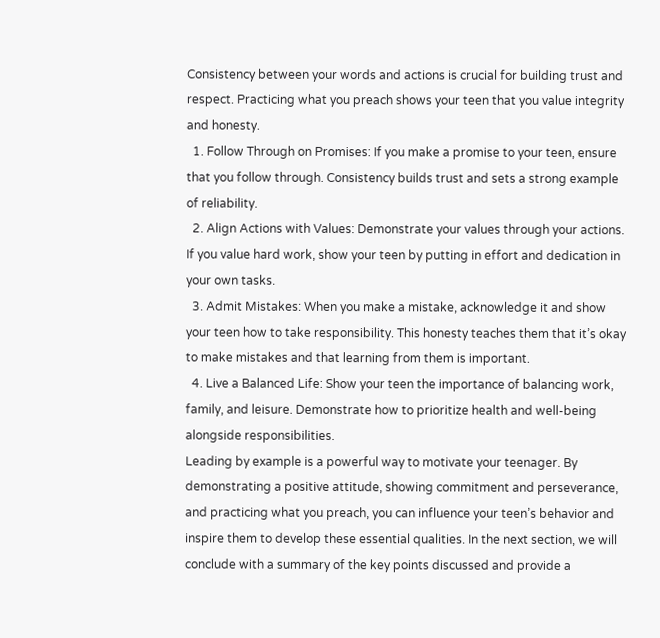Consistency between your words and actions is crucial for building trust and respect. Practicing what you preach shows your teen that you value integrity and honesty.
  1. Follow Through on Promises: If you make a promise to your teen, ensure that you follow through. Consistency builds trust and sets a strong example of reliability.
  2. Align Actions with Values: Demonstrate your values through your actions. If you value hard work, show your teen by putting in effort and dedication in your own tasks.
  3. Admit Mistakes: When you make a mistake, acknowledge it and show your teen how to take responsibility. This honesty teaches them that it’s okay to make mistakes and that learning from them is important.
  4. Live a Balanced Life: Show your teen the importance of balancing work, family, and leisure. Demonstrate how to prioritize health and well-being alongside responsibilities.
Leading by example is a powerful way to motivate your teenager. By demonstrating a positive attitude, showing commitment and perseverance, and practicing what you preach, you can influence your teen’s behavior and inspire them to develop these essential qualities. In the next section, we will conclude with a summary of the key points discussed and provide a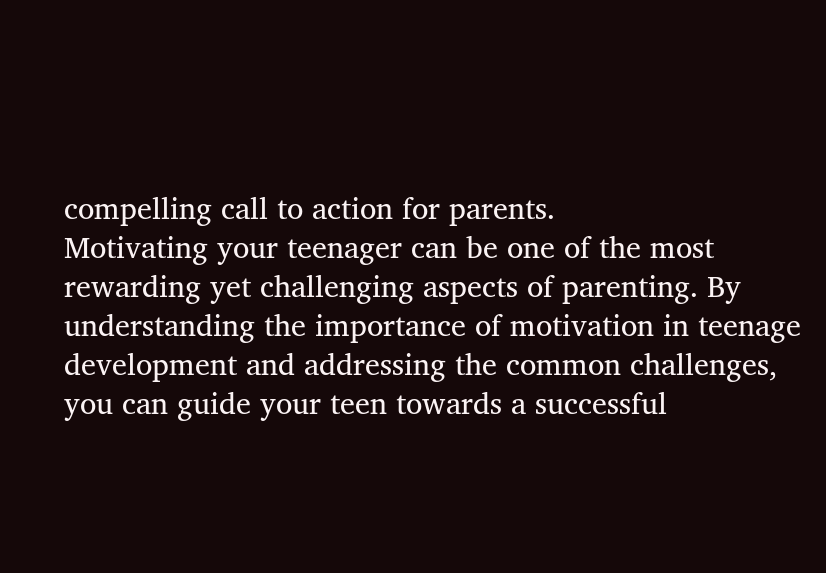compelling call to action for parents.
Motivating your teenager can be one of the most rewarding yet challenging aspects of parenting. By understanding the importance of motivation in teenage development and addressing the common challenges, you can guide your teen towards a successful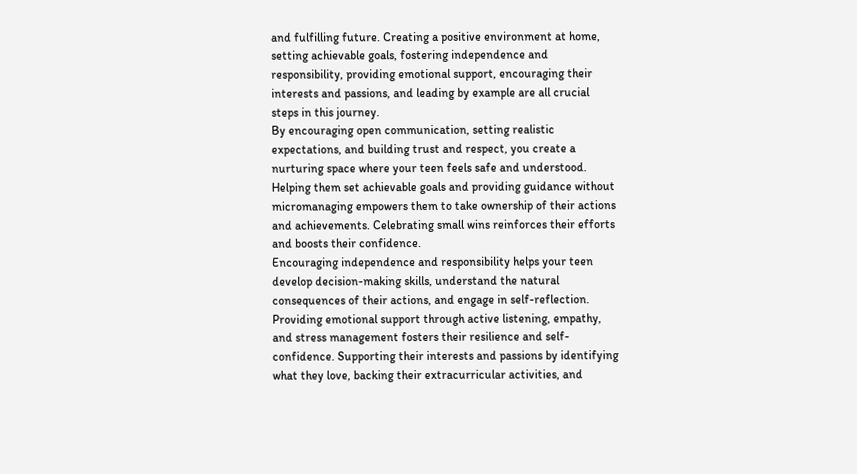and fulfilling future. Creating a positive environment at home, setting achievable goals, fostering independence and responsibility, providing emotional support, encouraging their interests and passions, and leading by example are all crucial steps in this journey.
By encouraging open communication, setting realistic expectations, and building trust and respect, you create a nurturing space where your teen feels safe and understood. Helping them set achievable goals and providing guidance without micromanaging empowers them to take ownership of their actions and achievements. Celebrating small wins reinforces their efforts and boosts their confidence.
Encouraging independence and responsibility helps your teen develop decision-making skills, understand the natural consequences of their actions, and engage in self-reflection. Providing emotional support through active listening, empathy, and stress management fosters their resilience and self-confidence. Supporting their interests and passions by identifying what they love, backing their extracurricular activities, and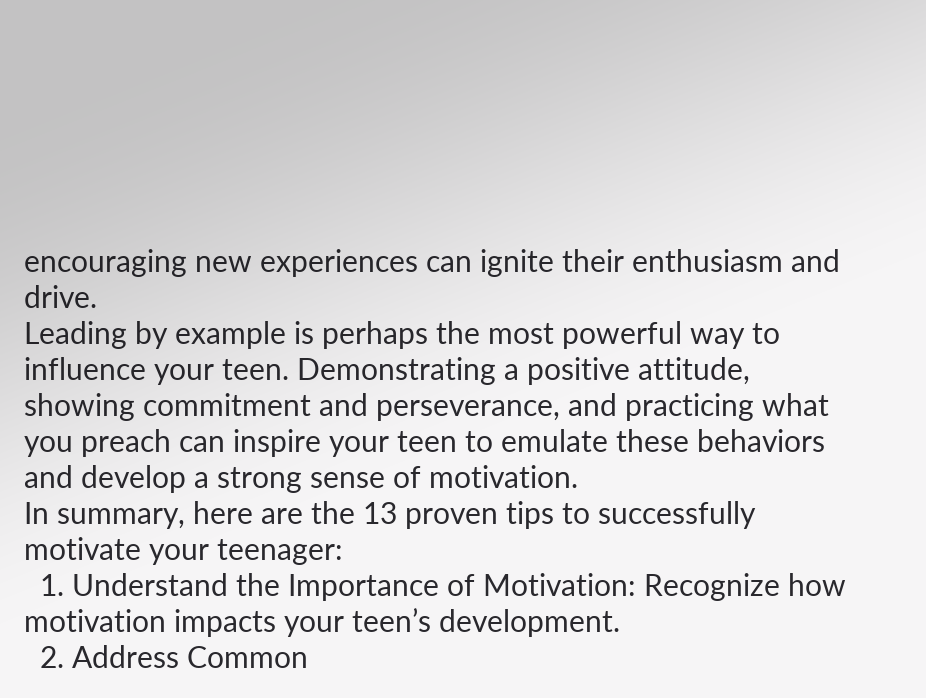encouraging new experiences can ignite their enthusiasm and drive.
Leading by example is perhaps the most powerful way to influence your teen. Demonstrating a positive attitude, showing commitment and perseverance, and practicing what you preach can inspire your teen to emulate these behaviors and develop a strong sense of motivation.
In summary, here are the 13 proven tips to successfully motivate your teenager:
  1. Understand the Importance of Motivation: Recognize how motivation impacts your teen’s development.
  2. Address Common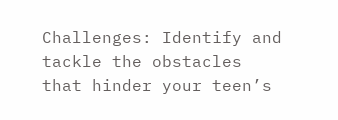Challenges: Identify and tackle the obstacles that hinder your teen’s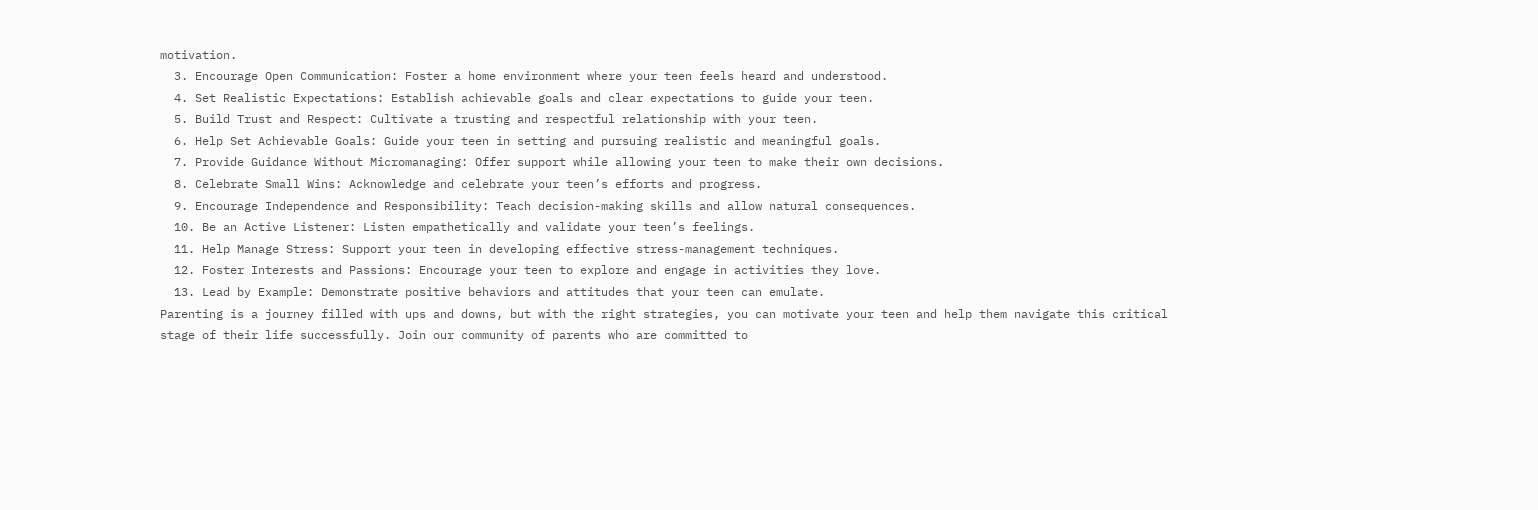motivation.
  3. Encourage Open Communication: Foster a home environment where your teen feels heard and understood.
  4. Set Realistic Expectations: Establish achievable goals and clear expectations to guide your teen.
  5. Build Trust and Respect: Cultivate a trusting and respectful relationship with your teen.
  6. Help Set Achievable Goals: Guide your teen in setting and pursuing realistic and meaningful goals.
  7. Provide Guidance Without Micromanaging: Offer support while allowing your teen to make their own decisions.
  8. Celebrate Small Wins: Acknowledge and celebrate your teen’s efforts and progress.
  9. Encourage Independence and Responsibility: Teach decision-making skills and allow natural consequences.
  10. Be an Active Listener: Listen empathetically and validate your teen’s feelings.
  11. Help Manage Stress: Support your teen in developing effective stress-management techniques.
  12. Foster Interests and Passions: Encourage your teen to explore and engage in activities they love.
  13. Lead by Example: Demonstrate positive behaviors and attitudes that your teen can emulate.
Parenting is a journey filled with ups and downs, but with the right strategies, you can motivate your teen and help them navigate this critical stage of their life successfully. Join our community of parents who are committed to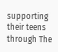supporting their teens through The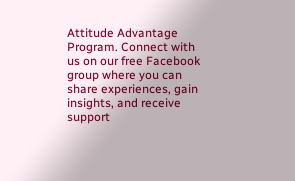Attitude Advantage Program. Connect with us on our free Facebook group where you can share experiences, gain insights, and receive support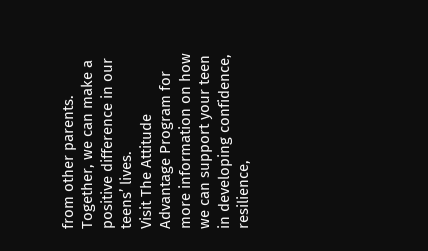from other parents. Together, we can make a positive difference in our teens’ lives.
Visit The Attitude Advantage Program for more information on how we can support your teen in developing confidence, resilience,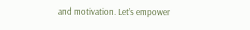and motivation. Let’s empower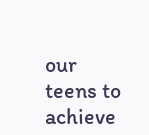our teens to achieve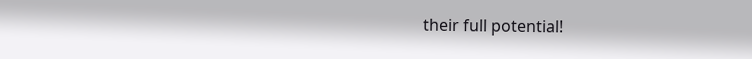their full potential!